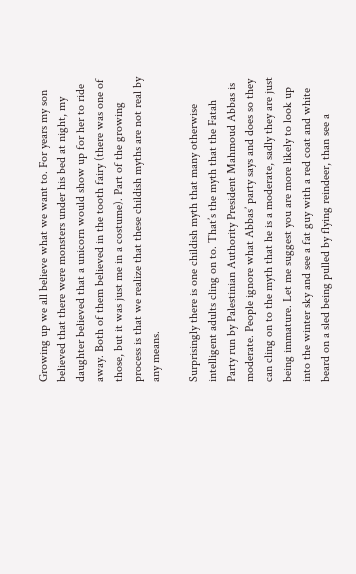Growing up we all believe what we want to. For years my son believed that there were monsters under his bed at night, my daughter believed that a unicorn would show up for her to ride away. Both of them believed in the tooth fairy (there was one of those, but it was just me in a costume). Part of the growing process is that we realize that these childish myths are not real by any means.

Surprisingly there is one childish myth that many otherwise intelligent adults cling on to. That’s the myth that the Fatah Party run by Palestinian Authority President Mahmoud Abbas is moderate. People ignore what Abbas’ party says and does so they can cling on to the myth that he is a moderate, sadly they are just being immature. Let me suggest you are more likely to look up into the winter sky and see a fat guy with a red coat and white beard on a sled being pulled by flying reindeer, than see a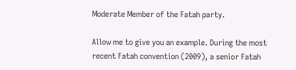Moderate Member of the Fatah party.

Allow me to give you an example. During the most recent Fatah convention (2009), a senior Fatah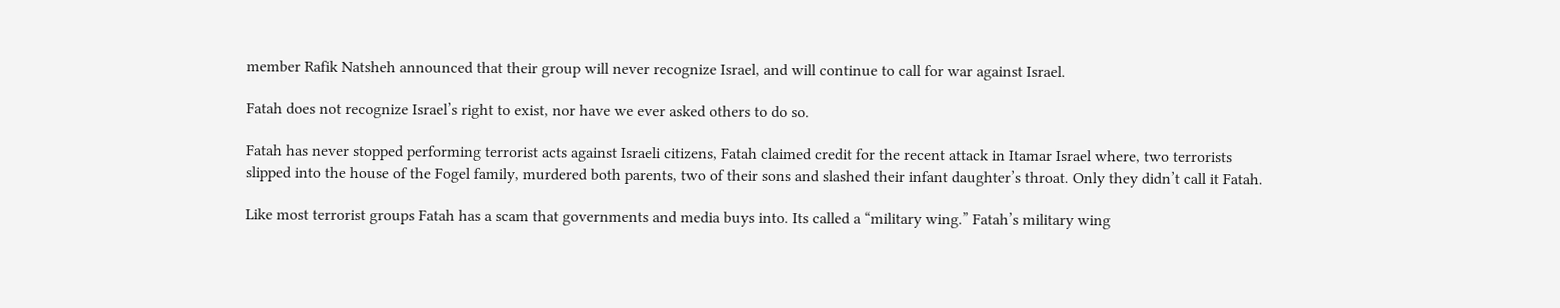member Rafik Natsheh announced that their group will never recognize Israel, and will continue to call for war against Israel.

Fatah does not recognize Israel’s right to exist, nor have we ever asked others to do so.

Fatah has never stopped performing terrorist acts against Israeli citizens, Fatah claimed credit for the recent attack in Itamar Israel where, two terrorists slipped into the house of the Fogel family, murdered both parents, two of their sons and slashed their infant daughter’s throat. Only they didn’t call it Fatah.

Like most terrorist groups Fatah has a scam that governments and media buys into. Its called a “military wing.” Fatah’s military wing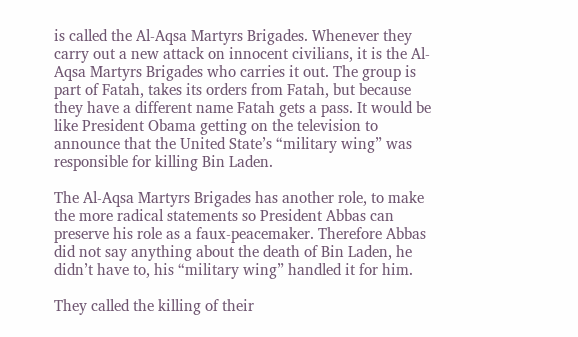is called the Al-Aqsa Martyrs Brigades. Whenever they carry out a new attack on innocent civilians, it is the Al-Aqsa Martyrs Brigades who carries it out. The group is part of Fatah, takes its orders from Fatah, but because they have a different name Fatah gets a pass. It would be like President Obama getting on the television to announce that the United State’s “military wing” was responsible for killing Bin Laden.

The Al-Aqsa Martyrs Brigades has another role, to make the more radical statements so President Abbas can preserve his role as a faux-peacemaker. Therefore Abbas did not say anything about the death of Bin Laden, he didn’t have to, his “military wing” handled it for him.

They called the killing of their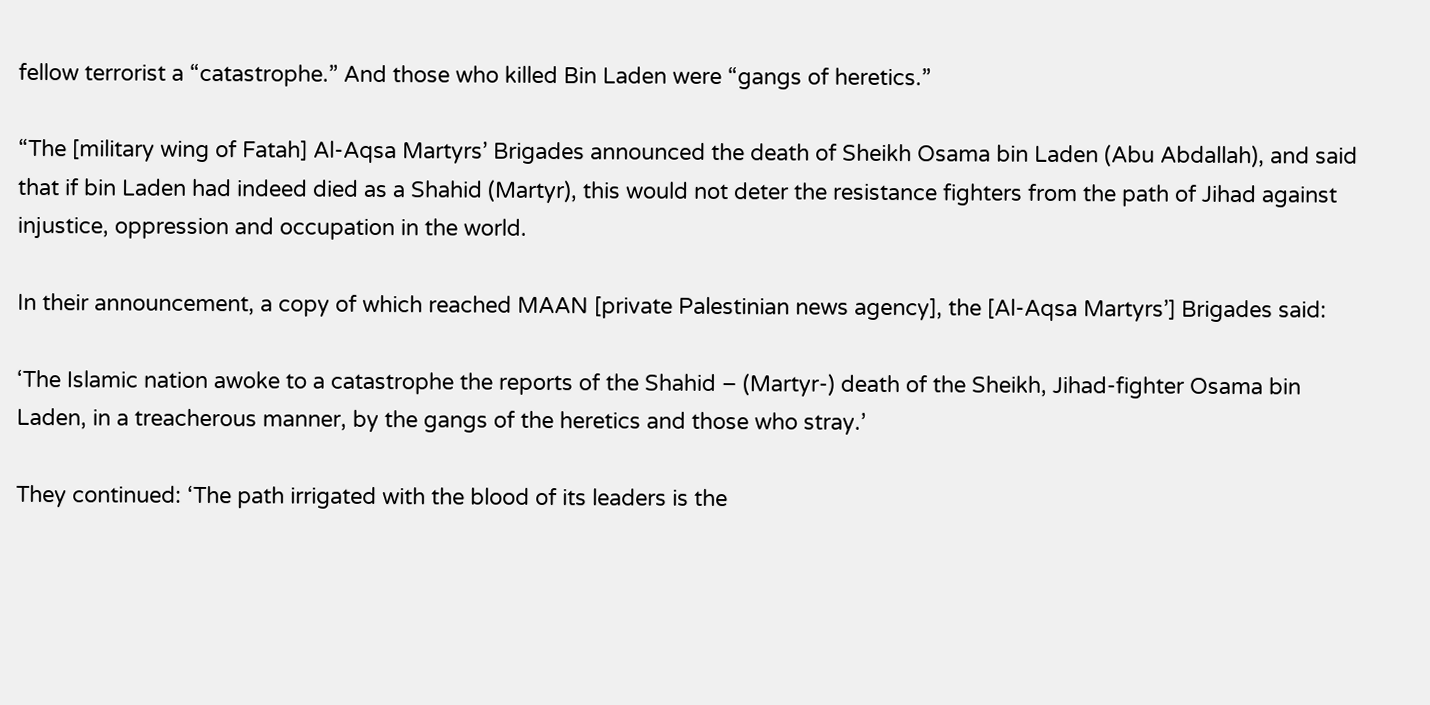fellow terrorist a “catastrophe.” And those who killed Bin Laden were “gangs of heretics.”

“The [military wing of Fatah] Al-Aqsa Martyrs’ Brigades announced the death of Sheikh Osama bin Laden (Abu Abdallah), and said that if bin Laden had indeed died as a Shahid (Martyr), this would not deter the resistance fighters from the path of Jihad against injustice, oppression and occupation in the world.

In their announcement, a copy of which reached MAAN [private Palestinian news agency], the [Al-Aqsa Martyrs’] Brigades said:

‘The Islamic nation awoke to a catastrophe the reports of the Shahid – (Martyr-) death of the Sheikh, Jihad-fighter Osama bin Laden, in a treacherous manner, by the gangs of the heretics and those who stray.’

They continued: ‘The path irrigated with the blood of its leaders is the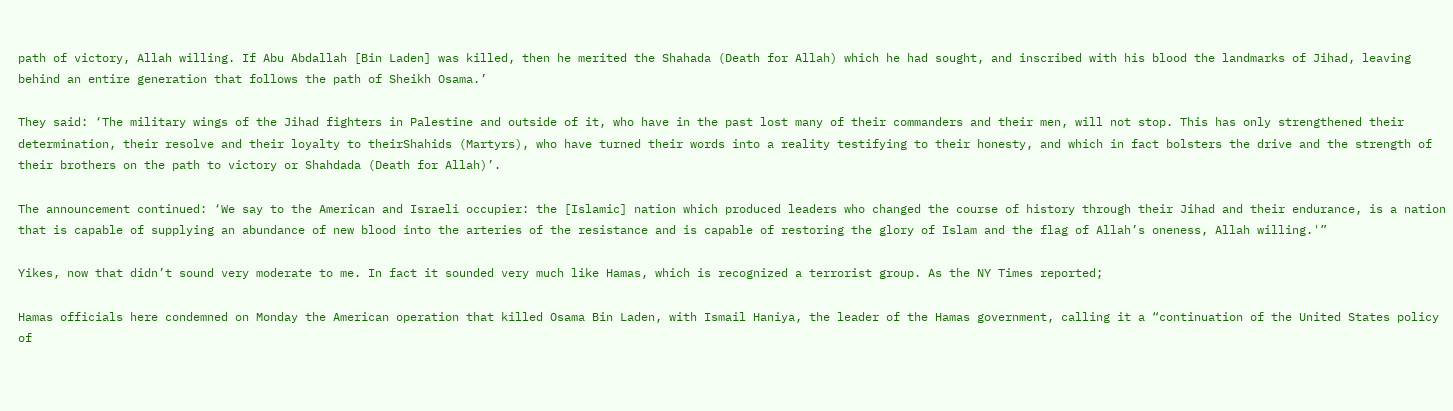path of victory, Allah willing. If Abu Abdallah [Bin Laden] was killed, then he merited the Shahada (Death for Allah) which he had sought, and inscribed with his blood the landmarks of Jihad, leaving behind an entire generation that follows the path of Sheikh Osama.’

They said: ‘The military wings of the Jihad fighters in Palestine and outside of it, who have in the past lost many of their commanders and their men, will not stop. This has only strengthened their determination, their resolve and their loyalty to theirShahids (Martyrs), who have turned their words into a reality testifying to their honesty, and which in fact bolsters the drive and the strength of their brothers on the path to victory or Shahdada (Death for Allah)’.

The announcement continued: ‘We say to the American and Israeli occupier: the [Islamic] nation which produced leaders who changed the course of history through their Jihad and their endurance, is a nation that is capable of supplying an abundance of new blood into the arteries of the resistance and is capable of restoring the glory of Islam and the flag of Allah’s oneness, Allah willing.'”

Yikes, now that didn’t sound very moderate to me. In fact it sounded very much like Hamas, which is recognized a terrorist group. As the NY Times reported;

Hamas officials here condemned on Monday the American operation that killed Osama Bin Laden, with Ismail Haniya, the leader of the Hamas government, calling it a “continuation of the United States policy of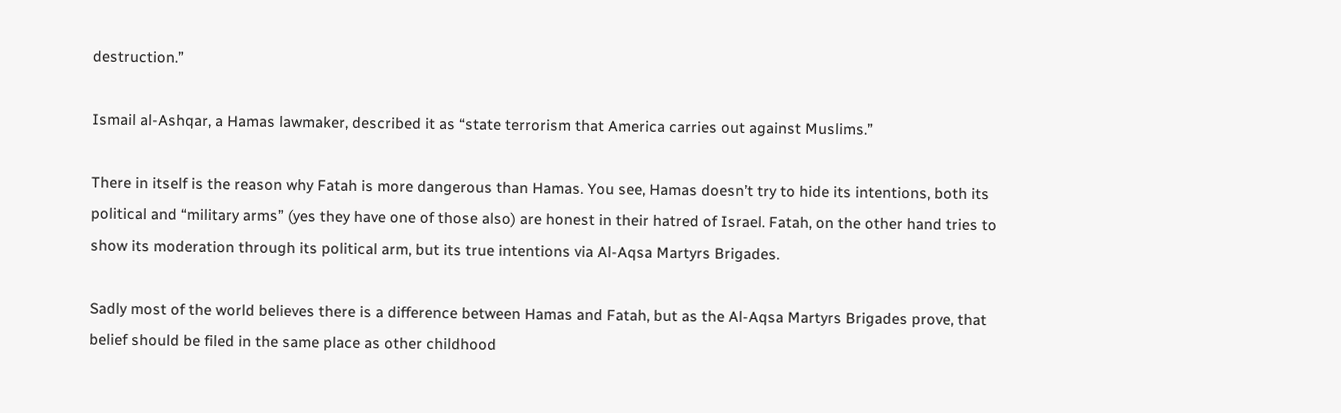destruction.”

Ismail al-Ashqar, a Hamas lawmaker, described it as “state terrorism that America carries out against Muslims.”

There in itself is the reason why Fatah is more dangerous than Hamas. You see, Hamas doesn’t try to hide its intentions, both its political and “military arms” (yes they have one of those also) are honest in their hatred of Israel. Fatah, on the other hand tries to show its moderation through its political arm, but its true intentions via Al-Aqsa Martyrs Brigades.

Sadly most of the world believes there is a difference between Hamas and Fatah, but as the Al-Aqsa Martyrs Brigades prove, that belief should be filed in the same place as other childhood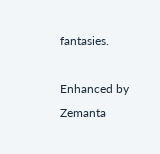fantasies.

Enhanced by Zemanta